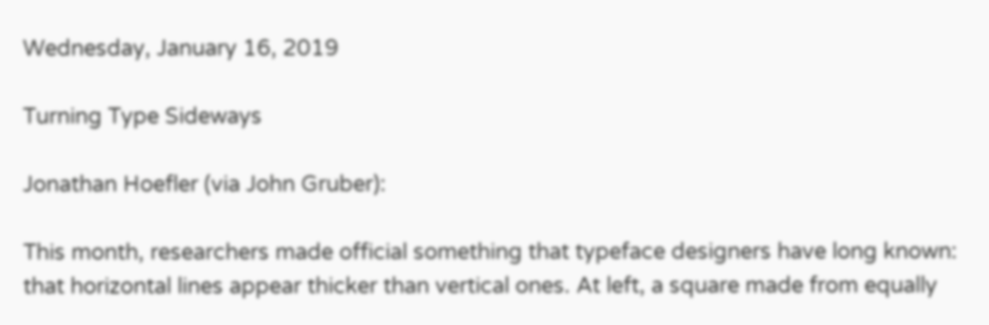Wednesday, January 16, 2019

Turning Type Sideways

Jonathan Hoefler (via John Gruber):

This month, researchers made official something that typeface designers have long known: that horizontal lines appear thicker than vertical ones. At left, a square made from equally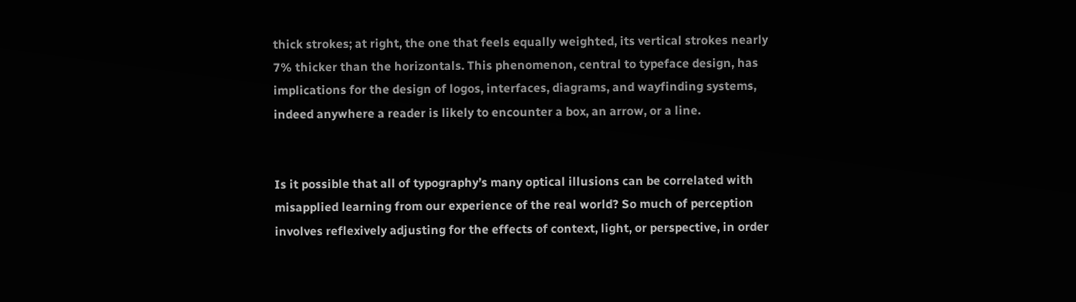thick strokes; at right, the one that feels equally weighted, its vertical strokes nearly 7% thicker than the horizontals. This phenomenon, central to typeface design, has implications for the design of logos, interfaces, diagrams, and wayfinding systems, indeed anywhere a reader is likely to encounter a box, an arrow, or a line.


Is it possible that all of typography’s many optical illusions can be correlated with misapplied learning from our experience of the real world? So much of perception involves reflexively adjusting for the effects of context, light, or perspective, in order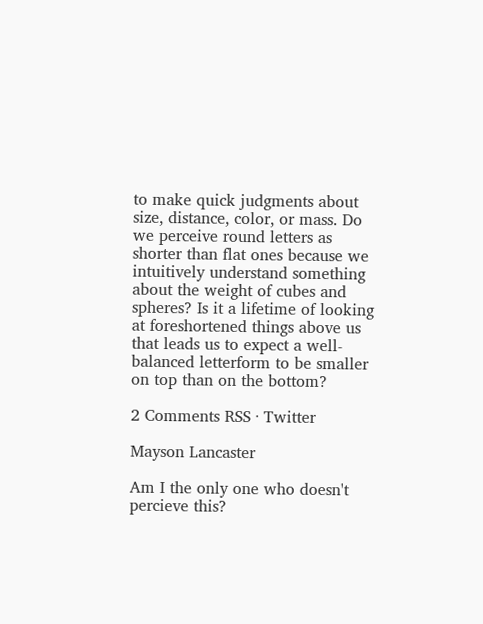to make quick judgments about size, distance, color, or mass. Do we perceive round letters as shorter than flat ones because we intuitively understand something about the weight of cubes and spheres? Is it a lifetime of looking at foreshortened things above us that leads us to expect a well-balanced letterform to be smaller on top than on the bottom?

2 Comments RSS · Twitter

Mayson Lancaster

Am I the only one who doesn't percieve this?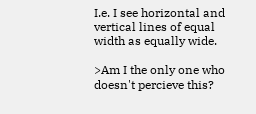I.e. I see horizontal and vertical lines of equal width as equally wide.

>Am I the only one who doesn't percieve this?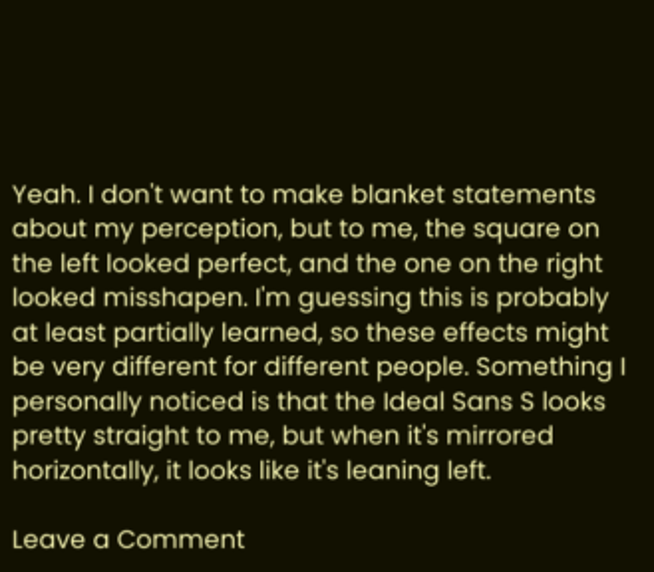Yeah. I don't want to make blanket statements about my perception, but to me, the square on the left looked perfect, and the one on the right looked misshapen. I'm guessing this is probably at least partially learned, so these effects might be very different for different people. Something I personally noticed is that the Ideal Sans S looks pretty straight to me, but when it's mirrored horizontally, it looks like it's leaning left.

Leave a Comment